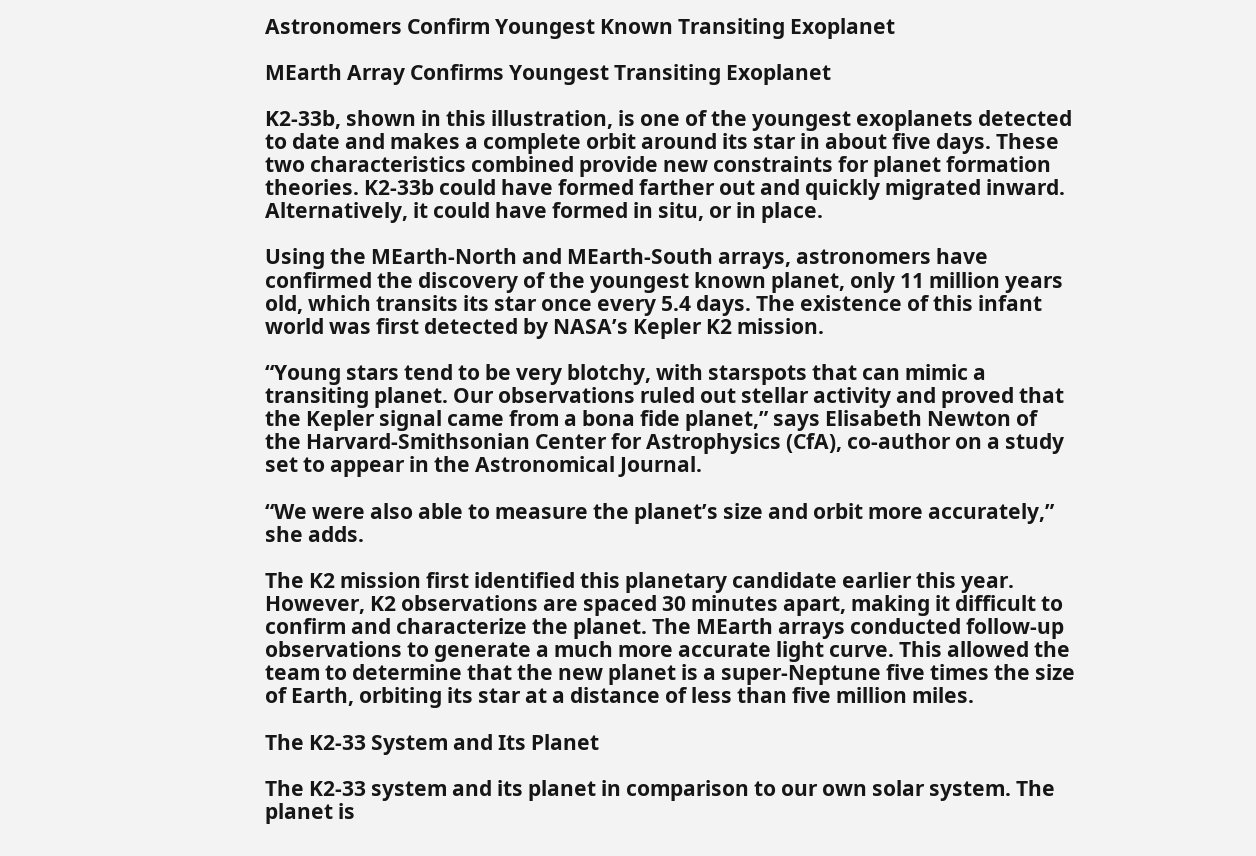Astronomers Confirm Youngest Known Transiting Exoplanet

MEarth Array Confirms Youngest Transiting Exoplanet

K2-33b, shown in this illustration, is one of the youngest exoplanets detected to date and makes a complete orbit around its star in about five days. These two characteristics combined provide new constraints for planet formation theories. K2-33b could have formed farther out and quickly migrated inward. Alternatively, it could have formed in situ, or in place.

Using the MEarth-North and MEarth-South arrays, astronomers have confirmed the discovery of the youngest known planet, only 11 million years old, which transits its star once every 5.4 days. The existence of this infant world was first detected by NASA’s Kepler K2 mission.

“Young stars tend to be very blotchy, with starspots that can mimic a transiting planet. Our observations ruled out stellar activity and proved that the Kepler signal came from a bona fide planet,” says Elisabeth Newton of the Harvard-Smithsonian Center for Astrophysics (CfA), co-author on a study set to appear in the Astronomical Journal.

“We were also able to measure the planet’s size and orbit more accurately,” she adds.

The K2 mission first identified this planetary candidate earlier this year. However, K2 observations are spaced 30 minutes apart, making it difficult to confirm and characterize the planet. The MEarth arrays conducted follow-up observations to generate a much more accurate light curve. This allowed the team to determine that the new planet is a super-Neptune five times the size of Earth, orbiting its star at a distance of less than five million miles.

The K2-33 System and Its Planet

The K2-33 system and its planet in comparison to our own solar system. The planet is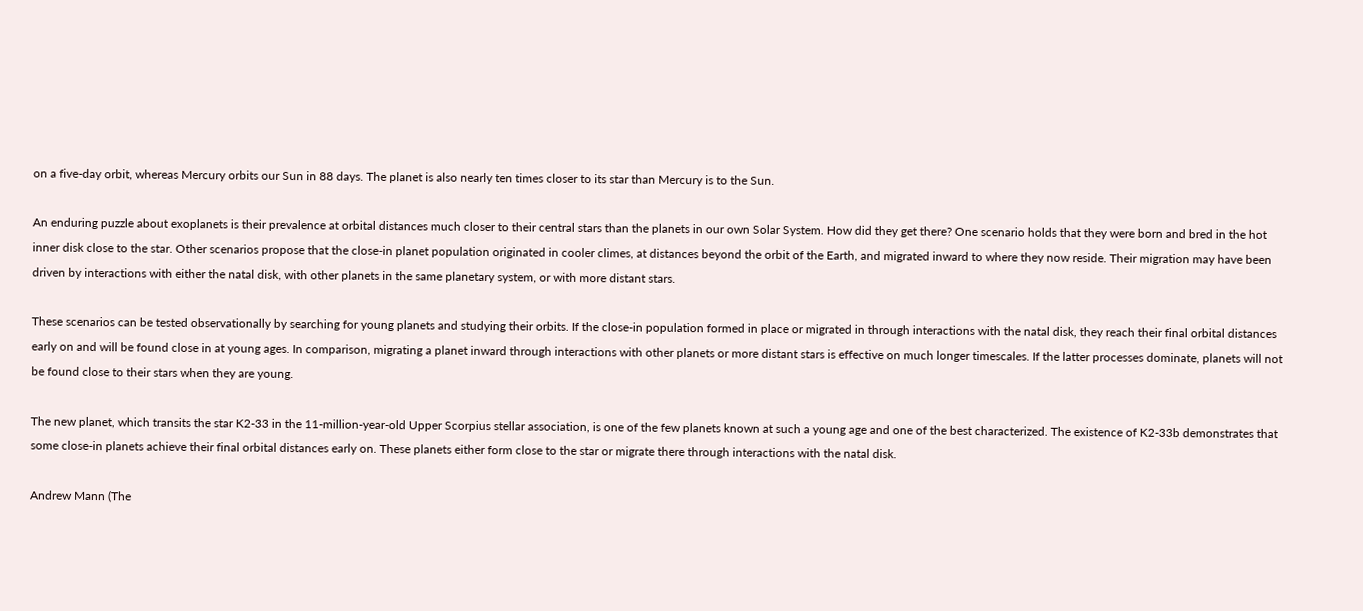on a five-day orbit, whereas Mercury orbits our Sun in 88 days. The planet is also nearly ten times closer to its star than Mercury is to the Sun.

An enduring puzzle about exoplanets is their prevalence at orbital distances much closer to their central stars than the planets in our own Solar System. How did they get there? One scenario holds that they were born and bred in the hot inner disk close to the star. Other scenarios propose that the close-in planet population originated in cooler climes, at distances beyond the orbit of the Earth, and migrated inward to where they now reside. Their migration may have been driven by interactions with either the natal disk, with other planets in the same planetary system, or with more distant stars.

These scenarios can be tested observationally by searching for young planets and studying their orbits. If the close-in population formed in place or migrated in through interactions with the natal disk, they reach their final orbital distances early on and will be found close in at young ages. In comparison, migrating a planet inward through interactions with other planets or more distant stars is effective on much longer timescales. If the latter processes dominate, planets will not be found close to their stars when they are young.

The new planet, which transits the star K2-33 in the 11-million-year-old Upper Scorpius stellar association, is one of the few planets known at such a young age and one of the best characterized. The existence of K2-33b demonstrates that some close-in planets achieve their final orbital distances early on. These planets either form close to the star or migrate there through interactions with the natal disk.

Andrew Mann (The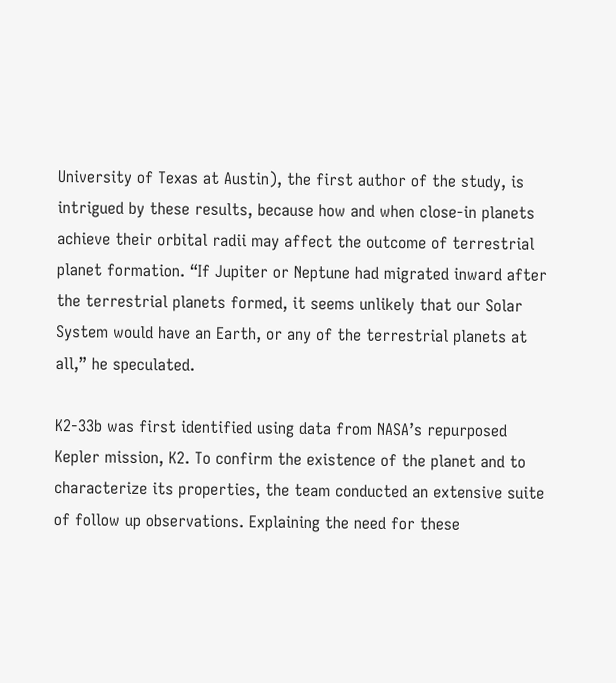University of Texas at Austin), the first author of the study, is intrigued by these results, because how and when close-in planets achieve their orbital radii may affect the outcome of terrestrial planet formation. “If Jupiter or Neptune had migrated inward after the terrestrial planets formed, it seems unlikely that our Solar System would have an Earth, or any of the terrestrial planets at all,” he speculated.

K2-33b was first identified using data from NASA’s repurposed Kepler mission, K2. To confirm the existence of the planet and to characterize its properties, the team conducted an extensive suite of follow up observations. Explaining the need for these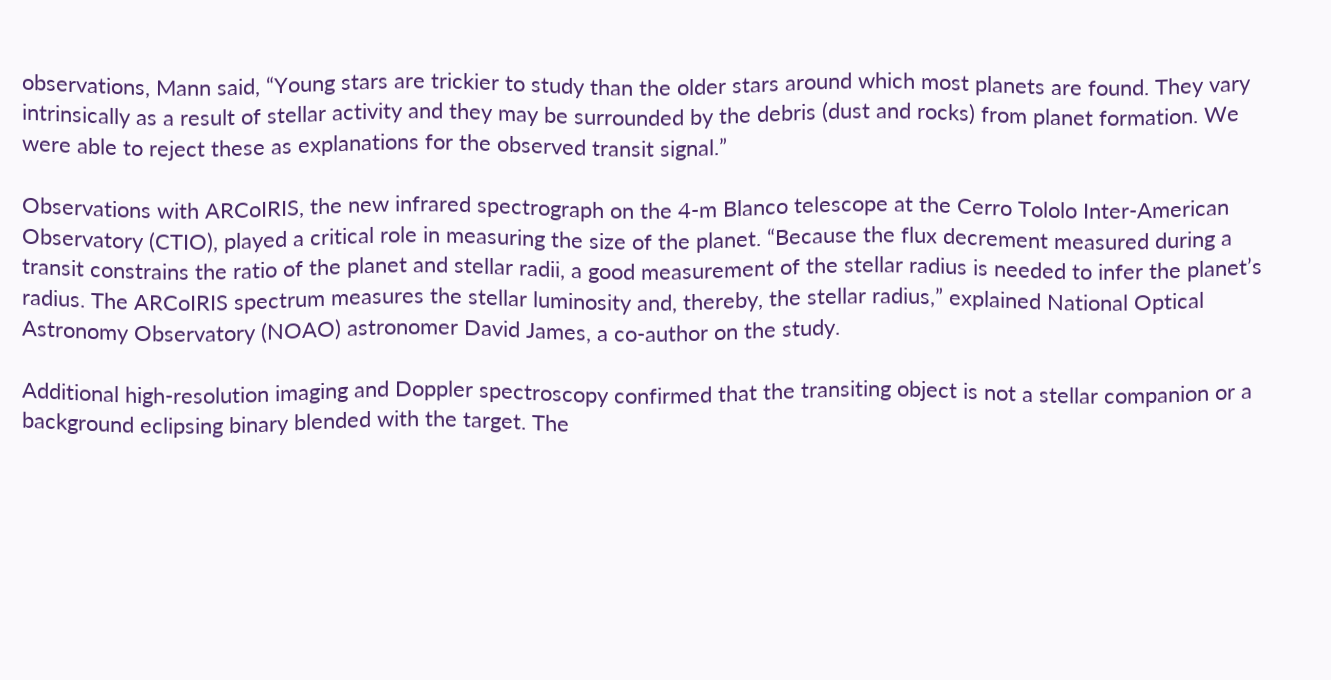observations, Mann said, “Young stars are trickier to study than the older stars around which most planets are found. They vary intrinsically as a result of stellar activity and they may be surrounded by the debris (dust and rocks) from planet formation. We were able to reject these as explanations for the observed transit signal.”

Observations with ARCoIRIS, the new infrared spectrograph on the 4-m Blanco telescope at the Cerro Tololo Inter-American Observatory (CTIO), played a critical role in measuring the size of the planet. “Because the flux decrement measured during a transit constrains the ratio of the planet and stellar radii, a good measurement of the stellar radius is needed to infer the planet’s radius. The ARCoIRIS spectrum measures the stellar luminosity and, thereby, the stellar radius,” explained National Optical Astronomy Observatory (NOAO) astronomer David James, a co-author on the study.

Additional high-resolution imaging and Doppler spectroscopy confirmed that the transiting object is not a stellar companion or a background eclipsing binary blended with the target. The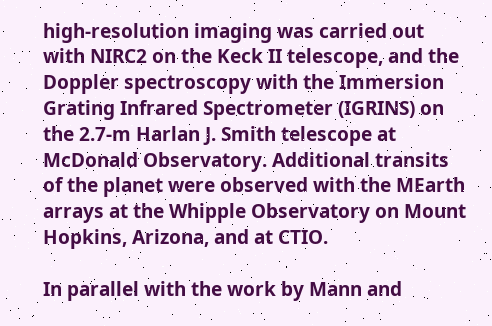high-resolution imaging was carried out with NIRC2 on the Keck II telescope, and the Doppler spectroscopy with the Immersion Grating Infrared Spectrometer (IGRINS) on the 2.7-m Harlan J. Smith telescope at McDonald Observatory. Additional transits of the planet were observed with the MEarth arrays at the Whipple Observatory on Mount Hopkins, Arizona, and at CTIO.

In parallel with the work by Mann and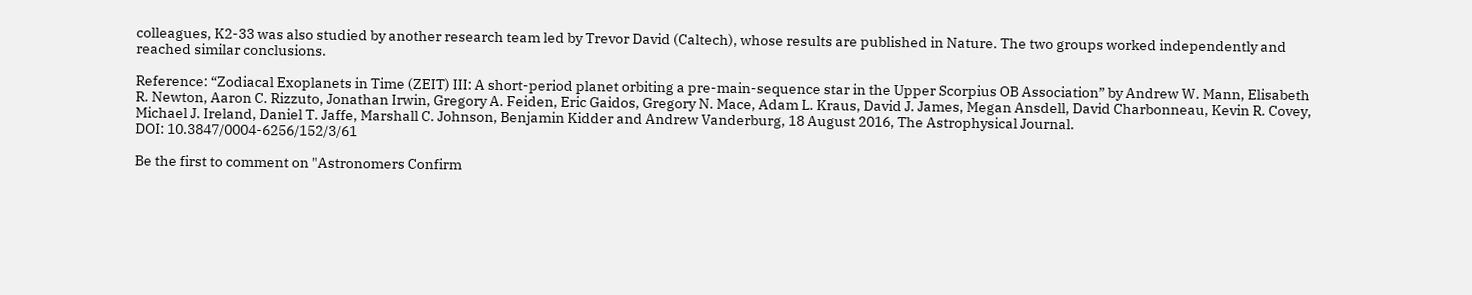colleagues, K2-33 was also studied by another research team led by Trevor David (Caltech), whose results are published in Nature. The two groups worked independently and reached similar conclusions.

Reference: “Zodiacal Exoplanets in Time (ZEIT) III: A short-period planet orbiting a pre-main-sequence star in the Upper Scorpius OB Association” by Andrew W. Mann, Elisabeth R. Newton, Aaron C. Rizzuto, Jonathan Irwin, Gregory A. Feiden, Eric Gaidos, Gregory N. Mace, Adam L. Kraus, David J. James, Megan Ansdell, David Charbonneau, Kevin R. Covey, Michael J. Ireland, Daniel T. Jaffe, Marshall C. Johnson, Benjamin Kidder and Andrew Vanderburg, 18 August 2016, The Astrophysical Journal.
DOI: 10.3847/0004-6256/152/3/61

Be the first to comment on "Astronomers Confirm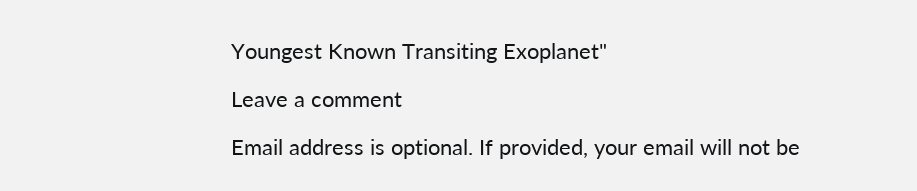Youngest Known Transiting Exoplanet"

Leave a comment

Email address is optional. If provided, your email will not be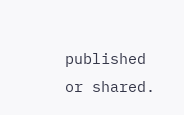published or shared.